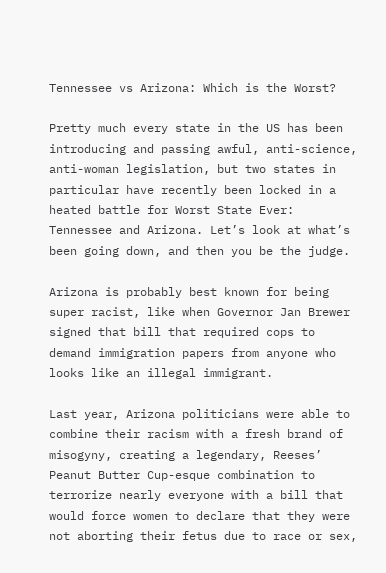Tennessee vs Arizona: Which is the Worst?

Pretty much every state in the US has been introducing and passing awful, anti-science, anti-woman legislation, but two states in particular have recently been locked in a heated battle for Worst State Ever: Tennessee and Arizona. Let’s look at what’s been going down, and then you be the judge.

Arizona is probably best known for being super racist, like when Governor Jan Brewer signed that bill that required cops to demand immigration papers from anyone who looks like an illegal immigrant.

Last year, Arizona politicians were able to combine their racism with a fresh brand of misogyny, creating a legendary, Reeses’ Peanut Butter Cup-esque combination to terrorize nearly everyone with a bill that would force women to declare that they were not aborting their fetus due to race or sex,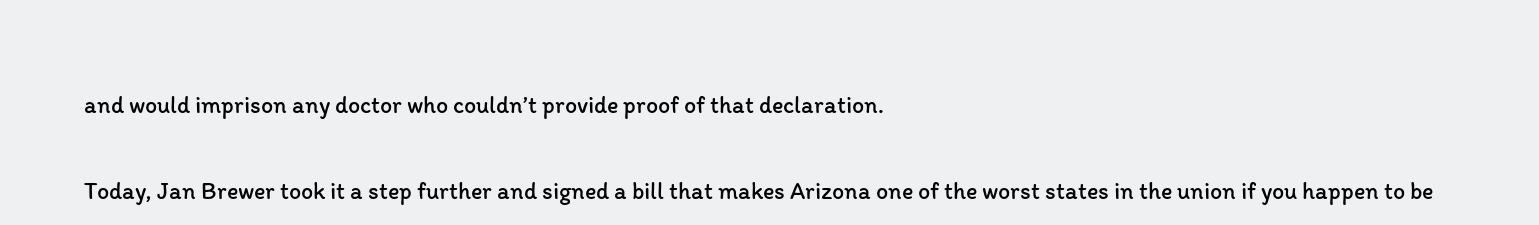and would imprison any doctor who couldn’t provide proof of that declaration.

Today, Jan Brewer took it a step further and signed a bill that makes Arizona one of the worst states in the union if you happen to be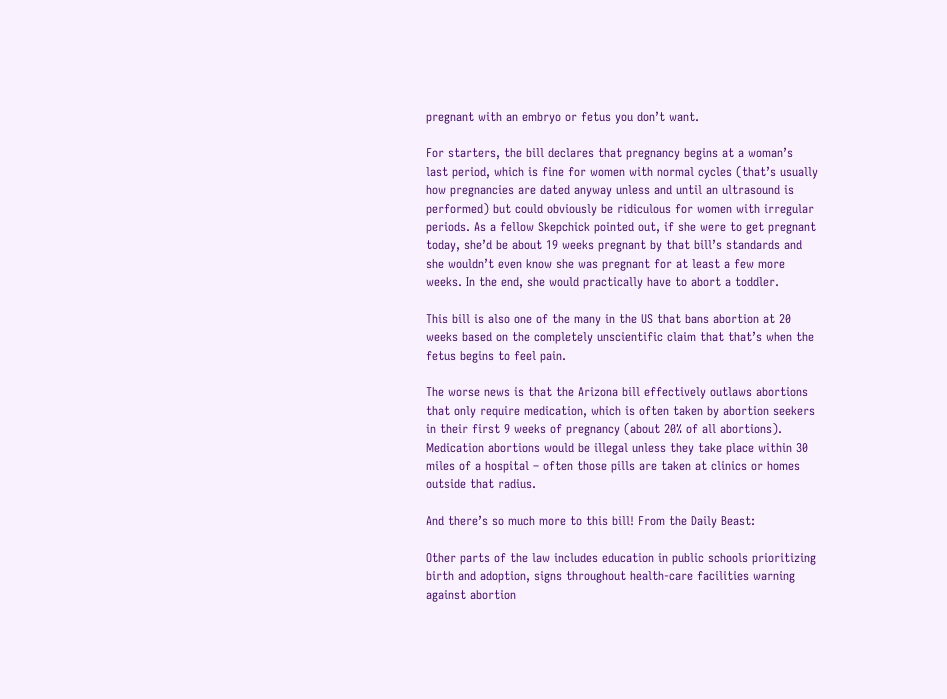pregnant with an embryo or fetus you don’t want.

For starters, the bill declares that pregnancy begins at a woman’s last period, which is fine for women with normal cycles (that’s usually how pregnancies are dated anyway unless and until an ultrasound is performed) but could obviously be ridiculous for women with irregular periods. As a fellow Skepchick pointed out, if she were to get pregnant today, she’d be about 19 weeks pregnant by that bill’s standards and she wouldn’t even know she was pregnant for at least a few more weeks. In the end, she would practically have to abort a toddler.

This bill is also one of the many in the US that bans abortion at 20 weeks based on the completely unscientific claim that that’s when the fetus begins to feel pain.

The worse news is that the Arizona bill effectively outlaws abortions that only require medication, which is often taken by abortion seekers in their first 9 weeks of pregnancy (about 20% of all abortions). Medication abortions would be illegal unless they take place within 30 miles of a hospital – often those pills are taken at clinics or homes outside that radius.

And there’s so much more to this bill! From the Daily Beast:

Other parts of the law includes education in public schools prioritizing birth and adoption, signs throughout health-care facilities warning against abortion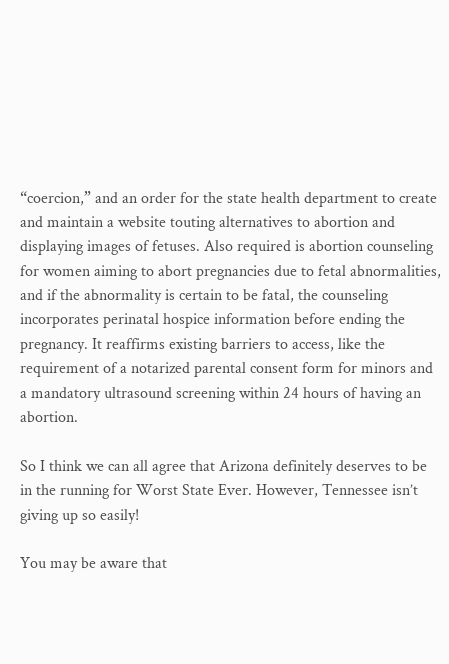“coercion,” and an order for the state health department to create and maintain a website touting alternatives to abortion and displaying images of fetuses. Also required is abortion counseling for women aiming to abort pregnancies due to fetal abnormalities, and if the abnormality is certain to be fatal, the counseling incorporates perinatal hospice information before ending the pregnancy. It reaffirms existing barriers to access, like the requirement of a notarized parental consent form for minors and a mandatory ultrasound screening within 24 hours of having an abortion.

So I think we can all agree that Arizona definitely deserves to be in the running for Worst State Ever. However, Tennessee isn’t giving up so easily!

You may be aware that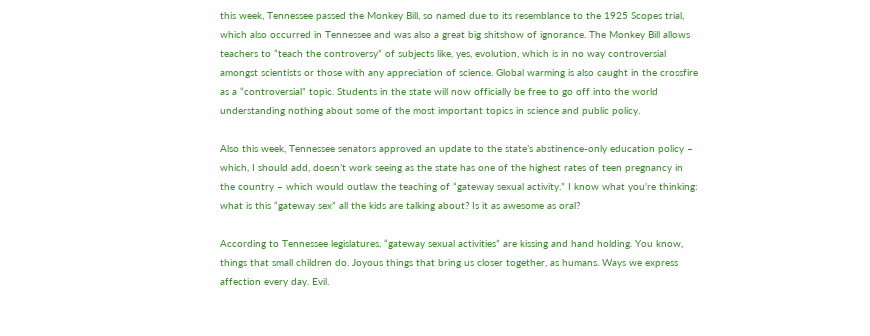this week, Tennessee passed the Monkey Bill, so named due to its resemblance to the 1925 Scopes trial, which also occurred in Tennessee and was also a great big shitshow of ignorance. The Monkey Bill allows teachers to “teach the controversy” of subjects like, yes, evolution, which is in no way controversial amongst scientists or those with any appreciation of science. Global warming is also caught in the crossfire as a “controversial” topic. Students in the state will now officially be free to go off into the world understanding nothing about some of the most important topics in science and public policy.

Also this week, Tennessee senators approved an update to the state’s abstinence-only education policy – which, I should add, doesn’t work seeing as the state has one of the highest rates of teen pregnancy in the country – which would outlaw the teaching of “gateway sexual activity.” I know what you’re thinking: what is this “gateway sex” all the kids are talking about? Is it as awesome as oral?

According to Tennessee legislatures, “gateway sexual activities” are kissing and hand holding. You know, things that small children do. Joyous things that bring us closer together, as humans. Ways we express affection every day. Evil.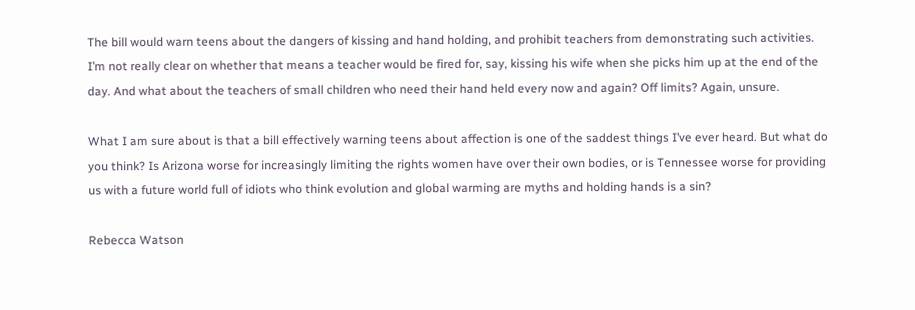The bill would warn teens about the dangers of kissing and hand holding, and prohibit teachers from demonstrating such activities. I’m not really clear on whether that means a teacher would be fired for, say, kissing his wife when she picks him up at the end of the day. And what about the teachers of small children who need their hand held every now and again? Off limits? Again, unsure.

What I am sure about is that a bill effectively warning teens about affection is one of the saddest things I’ve ever heard. But what do you think? Is Arizona worse for increasingly limiting the rights women have over their own bodies, or is Tennessee worse for providing us with a future world full of idiots who think evolution and global warming are myths and holding hands is a sin?

Rebecca Watson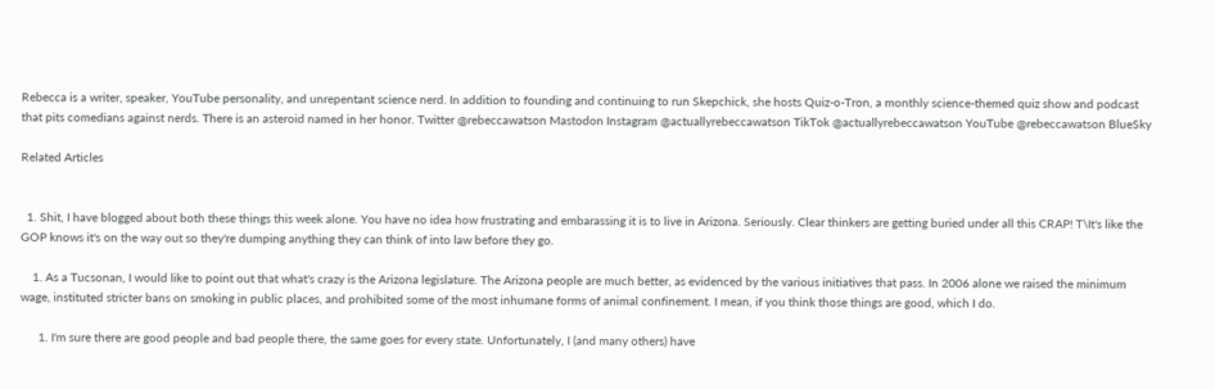Rebecca is a writer, speaker, YouTube personality, and unrepentant science nerd. In addition to founding and continuing to run Skepchick, she hosts Quiz-o-Tron, a monthly science-themed quiz show and podcast that pits comedians against nerds. There is an asteroid named in her honor. Twitter @rebeccawatson Mastodon Instagram @actuallyrebeccawatson TikTok @actuallyrebeccawatson YouTube @rebeccawatson BlueSky

Related Articles


  1. Shit, I have blogged about both these things this week alone. You have no idea how frustrating and embarassing it is to live in Arizona. Seriously. Clear thinkers are getting buried under all this CRAP! T\It's like the GOP knows it's on the way out so they're dumping anything they can think of into law before they go.

    1. As a Tucsonan, I would like to point out that what's crazy is the Arizona legislature. The Arizona people are much better, as evidenced by the various initiatives that pass. In 2006 alone we raised the minimum wage, instituted stricter bans on smoking in public places, and prohibited some of the most inhumane forms of animal confinement. I mean, if you think those things are good, which I do.

      1. I'm sure there are good people and bad people there, the same goes for every state. Unfortunately, I (and many others) have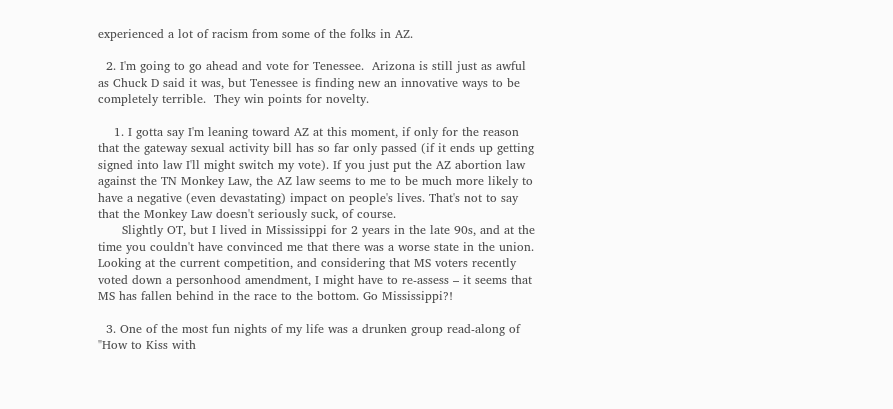experienced a lot of racism from some of the folks in AZ.

  2. I'm going to go ahead and vote for Tenessee.  Arizona is still just as awful as Chuck D said it was, but Tenessee is finding new an innovative ways to be completely terrible.  They win points for novelty.

    1. I gotta say I'm leaning toward AZ at this moment, if only for the reason that the gateway sexual activity bill has so far only passed (if it ends up getting signed into law I'll might switch my vote). If you just put the AZ abortion law against the TN Monkey Law, the AZ law seems to me to be much more likely to have a negative (even devastating) impact on people's lives. That's not to say that the Monkey Law doesn't seriously suck, of course.
      Slightly OT, but I lived in Mississippi for 2 years in the late 90s, and at the time you couldn't have convinced me that there was a worse state in the union. Looking at the current competition, and considering that MS voters recently voted down a personhood amendment, I might have to re-assess – it seems that MS has fallen behind in the race to the bottom. Go Mississippi?!

  3. One of the most fun nights of my life was a drunken group read-along of "How to Kiss with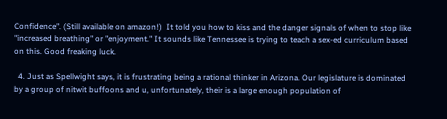Confidence". (Still available on amazon!)  It told you how to kiss and the danger signals of when to stop like "increased breathing" or "enjoyment." It sounds like Tennessee is trying to teach a sex-ed curriculum based on this. Good freaking luck.

  4. Just as Spellwight says, it is frustrating being a rational thinker in Arizona. Our legislature is dominated by a group of nitwit buffoons and u, unfortunately, their is a large enough population of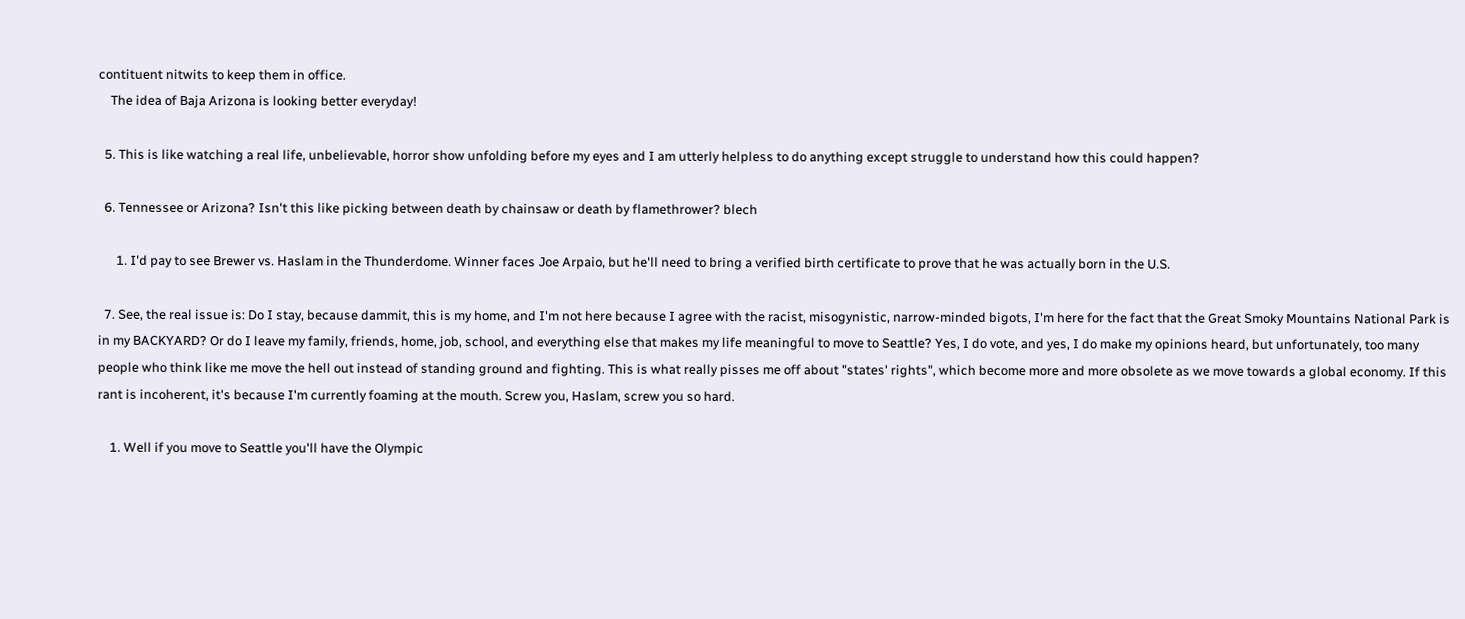contituent nitwits to keep them in office.
    The idea of Baja Arizona is looking better everyday!

  5. This is like watching a real life, unbelievable, horror show unfolding before my eyes and I am utterly helpless to do anything except struggle to understand how this could happen?

  6. Tennessee or Arizona? Isn't this like picking between death by chainsaw or death by flamethrower? blech

      1. I'd pay to see Brewer vs. Haslam in the Thunderdome. Winner faces Joe Arpaio, but he'll need to bring a verified birth certificate to prove that he was actually born in the U.S.

  7. See, the real issue is: Do I stay, because dammit, this is my home, and I'm not here because I agree with the racist, misogynistic, narrow-minded bigots, I'm here for the fact that the Great Smoky Mountains National Park is in my BACKYARD? Or do I leave my family, friends, home, job, school, and everything else that makes my life meaningful to move to Seattle? Yes, I do vote, and yes, I do make my opinions heard, but unfortunately, too many people who think like me move the hell out instead of standing ground and fighting. This is what really pisses me off about "states' rights", which become more and more obsolete as we move towards a global economy. If this rant is incoherent, it's because I'm currently foaming at the mouth. Screw you, Haslam, screw you so hard.

    1. Well if you move to Seattle you'll have the Olympic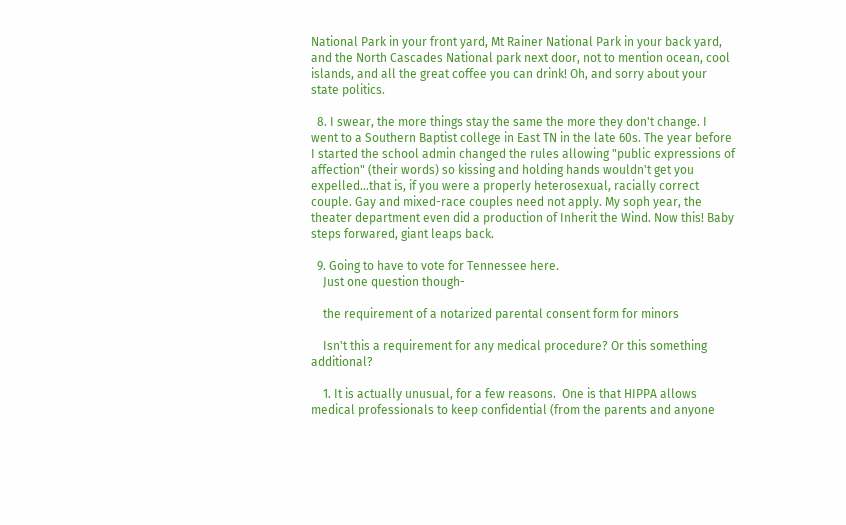National Park in your front yard, Mt Rainer National Park in your back yard, and the North Cascades National park next door, not to mention ocean, cool islands, and all the great coffee you can drink! Oh, and sorry about your state politics.

  8. I swear, the more things stay the same the more they don't change. I went to a Southern Baptist college in East TN in the late 60s. The year before I started the school admin changed the rules allowing "public expressions of affection" (their words) so kissing and holding hands wouldn't get you expelled…that is, if you were a properly heterosexual, racially correct couple. Gay and mixed-race couples need not apply. My soph year, the theater department even did a production of Inherit the Wind. Now this! Baby steps forwared, giant leaps back.

  9. Going to have to vote for Tennessee here.
    Just one question though-

    the requirement of a notarized parental consent form for minors

    Isn't this a requirement for any medical procedure? Or this something additional?

    1. It is actually unusual, for a few reasons.  One is that HIPPA allows medical professionals to keep confidential (from the parents and anyone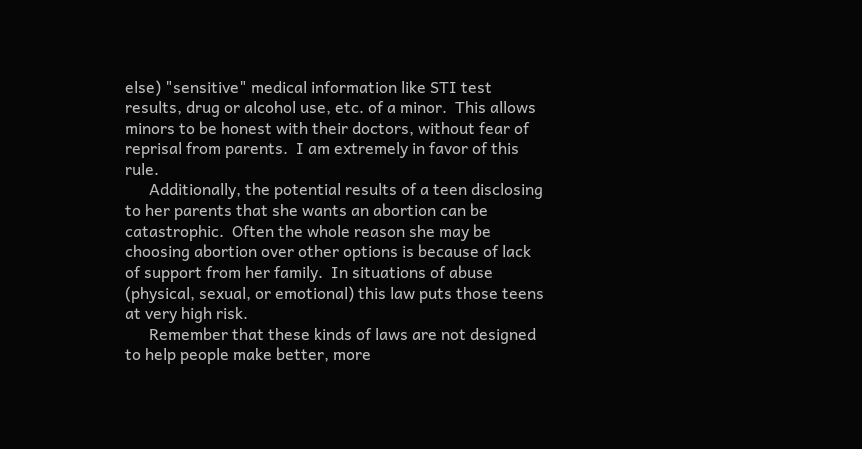else) "sensitive" medical information like STI test results, drug or alcohol use, etc. of a minor.  This allows minors to be honest with their doctors, without fear of reprisal from parents.  I am extremely in favor of this rule.
      Additionally, the potential results of a teen disclosing to her parents that she wants an abortion can be catastrophic.  Often the whole reason she may be choosing abortion over other options is because of lack of support from her family.  In situations of abuse (physical, sexual, or emotional) this law puts those teens at very high risk.
      Remember that these kinds of laws are not designed to help people make better, more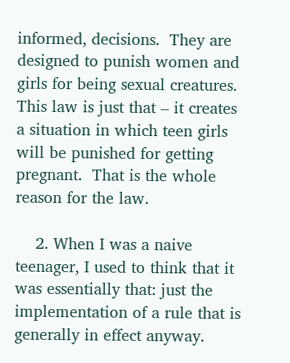informed, decisions.  They are designed to punish women and girls for being sexual creatures.  This law is just that – it creates a situation in which teen girls will be punished for getting pregnant.  That is the whole reason for the law.

    2. When I was a naive teenager, I used to think that it was essentially that: just the implementation of a rule that is generally in effect anyway.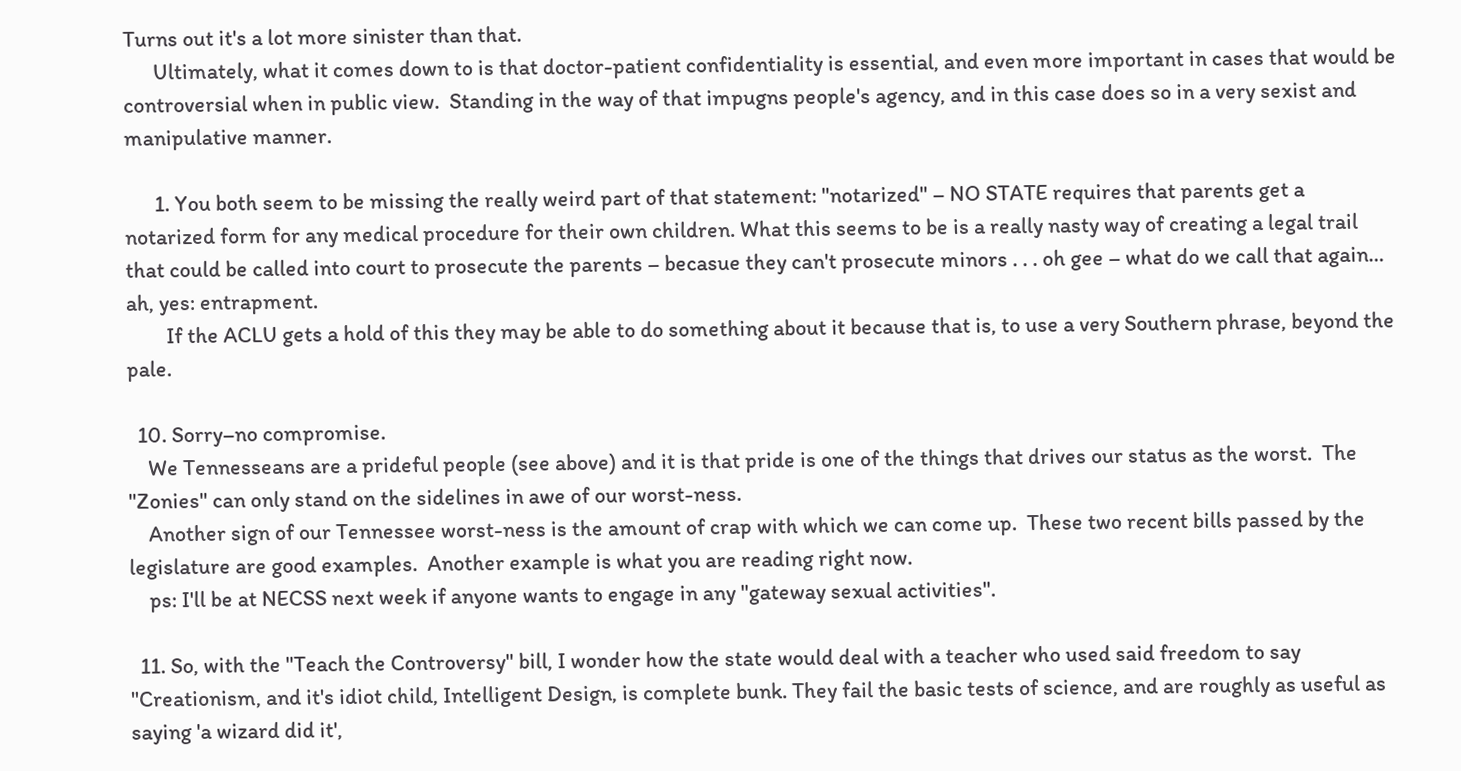Turns out it's a lot more sinister than that.
      Ultimately, what it comes down to is that doctor-patient confidentiality is essential, and even more important in cases that would be controversial when in public view.  Standing in the way of that impugns people's agency, and in this case does so in a very sexist and manipulative manner.

      1. You both seem to be missing the really weird part of that statement: "notarized" – NO STATE requires that parents get a notarized form for any medical procedure for their own children. What this seems to be is a really nasty way of creating a legal trail that could be called into court to prosecute the parents – becasue they can't prosecute minors . . . oh gee – what do we call that again… ah, yes: entrapment.
        If the ACLU gets a hold of this they may be able to do something about it because that is, to use a very Southern phrase, beyond the pale.

  10. Sorry–no compromise.
    We Tennesseans are a prideful people (see above) and it is that pride is one of the things that drives our status as the worst.  The "Zonies" can only stand on the sidelines in awe of our worst-ness.
    Another sign of our Tennessee worst-ness is the amount of crap with which we can come up.  These two recent bills passed by the legislature are good examples.  Another example is what you are reading right now.
    ps: I'll be at NECSS next week if anyone wants to engage in any "gateway sexual activities".

  11. So, with the "Teach the Controversy" bill, I wonder how the state would deal with a teacher who used said freedom to say "Creationism, and it's idiot child, Intelligent Design, is complete bunk. They fail the basic tests of science, and are roughly as useful as saying 'a wizard did it',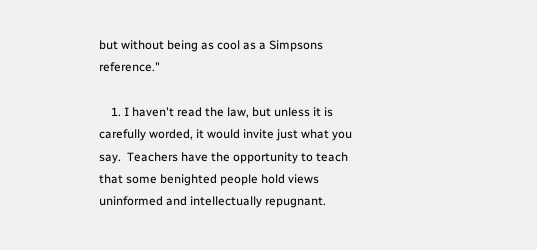but without being as cool as a Simpsons reference."

    1. I haven't read the law, but unless it is carefully worded, it would invite just what you say.  Teachers have the opportunity to teach that some benighted people hold views uninformed and intellectually repugnant.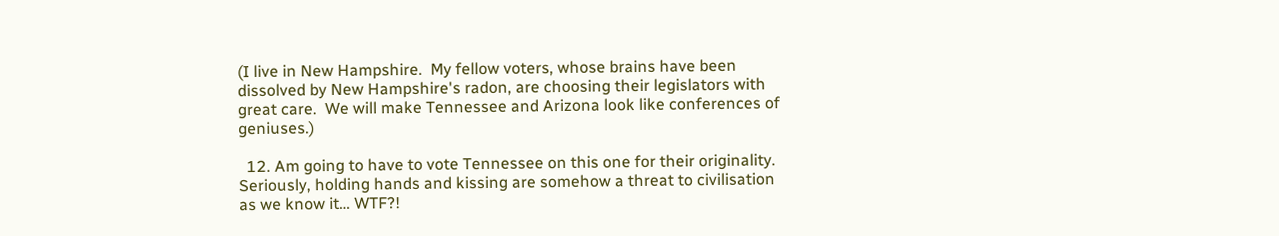(I live in New Hampshire.  My fellow voters, whose brains have been dissolved by New Hampshire's radon, are choosing their legislators with great care.  We will make Tennessee and Arizona look like conferences of geniuses.)

  12. Am going to have to vote Tennessee on this one for their originality. Seriously, holding hands and kissing are somehow a threat to civilisation as we know it… WTF?!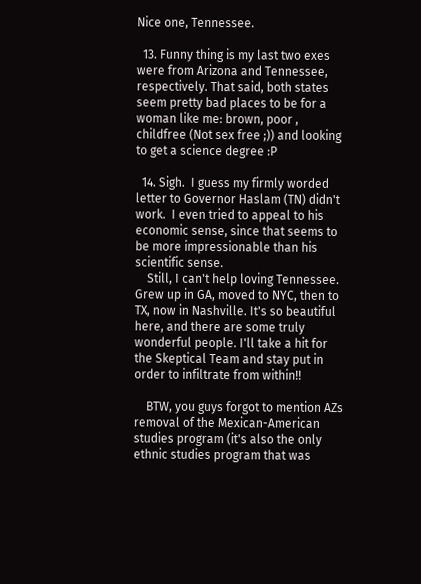Nice one, Tennessee.

  13. Funny thing is my last two exes were from Arizona and Tennessee, respectively. That said, both states seem pretty bad places to be for a woman like me: brown, poor , childfree (Not sex free ;)) and looking to get a science degree :P

  14. Sigh.  I guess my firmly worded letter to Governor Haslam (TN) didn't work.  I even tried to appeal to his economic sense, since that seems to be more impressionable than his scientific sense.
    Still, I can't help loving Tennessee. Grew up in GA, moved to NYC, then to TX, now in Nashville. It's so beautiful here, and there are some truly wonderful people. I'll take a hit for the Skeptical Team and stay put in order to infiltrate from within!!

    BTW, you guys forgot to mention AZs removal of the Mexican-American studies program (it's also the only ethnic studies program that was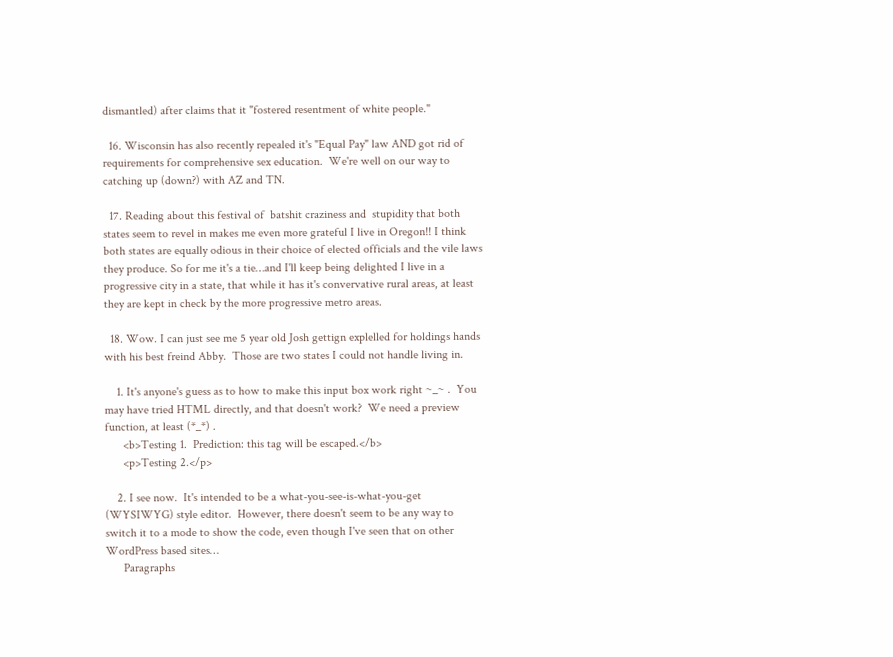dismantled) after claims that it "fostered resentment of white people."

  16. Wisconsin has also recently repealed it's "Equal Pay" law AND got rid of requirements for comprehensive sex education.  We're well on our way to catching up (down?) with AZ and TN.

  17. Reading about this festival of  batshit craziness and  stupidity that both states seem to revel in makes me even more grateful I live in Oregon!! I think both states are equally odious in their choice of elected officials and the vile laws they produce. So for me it's a tie…and I'll keep being delighted I live in a progressive city in a state, that while it has it's convervative rural areas, at least they are kept in check by the more progressive metro areas.

  18. Wow. I can just see me 5 year old Josh gettign explelled for holdings hands with his best freind Abby.  Those are two states I could not handle living in.

    1. It's anyone's guess as to how to make this input box work right ~_~ .  You may have tried HTML directly, and that doesn't work?  We need a preview function, at least (*_*) .
      <b>Testing 1.  Prediction: this tag will be escaped.</b>
      <p>Testing 2.</p>

    2. I see now.  It's intended to be a what-you-see-is-what-you-get (WYSIWYG) style editor.  However, there doesn't seem to be any way to switch it to a mode to show the code, even though I've seen that on other WordPress based sites…
      Paragraphs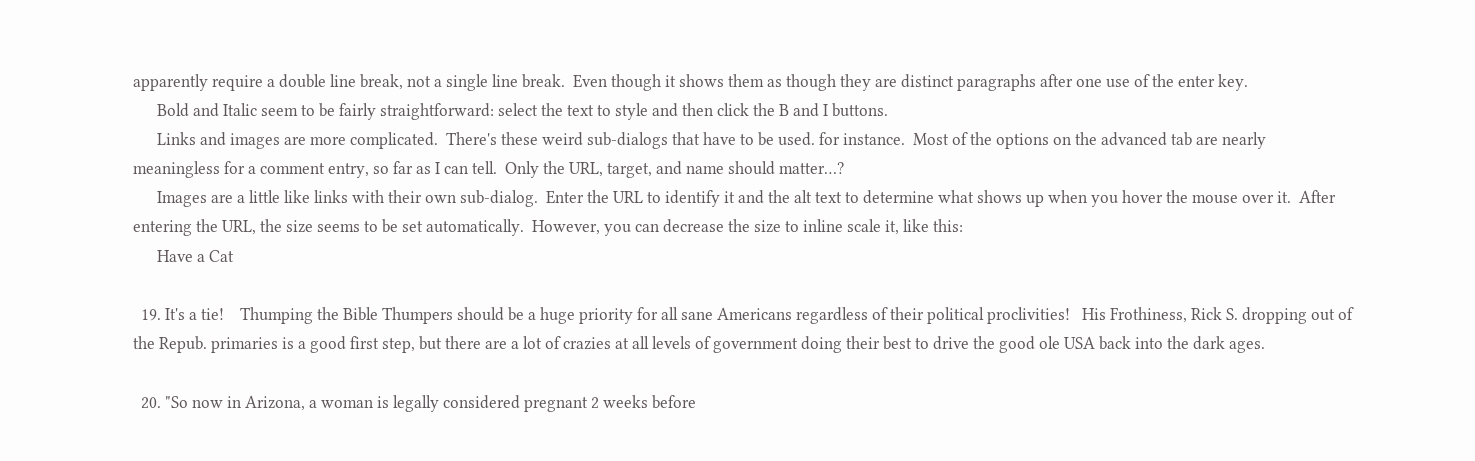apparently require a double line break, not a single line break.  Even though it shows them as though they are distinct paragraphs after one use of the enter key.
      Bold and Italic seem to be fairly straightforward: select the text to style and then click the B and I buttons.
      Links and images are more complicated.  There's these weird sub-dialogs that have to be used. for instance.  Most of the options on the advanced tab are nearly meaningless for a comment entry, so far as I can tell.  Only the URL, target, and name should matter…?
      Images are a little like links with their own sub-dialog.  Enter the URL to identify it and the alt text to determine what shows up when you hover the mouse over it.  After entering the URL, the size seems to be set automatically.  However, you can decrease the size to inline scale it, like this:
      Have a Cat

  19. It's a tie!    Thumping the Bible Thumpers should be a huge priority for all sane Americans regardless of their political proclivities!   His Frothiness, Rick S. dropping out of the Repub. primaries is a good first step, but there are a lot of crazies at all levels of government doing their best to drive the good ole USA back into the dark ages.

  20. "So now in Arizona, a woman is legally considered pregnant 2 weeks before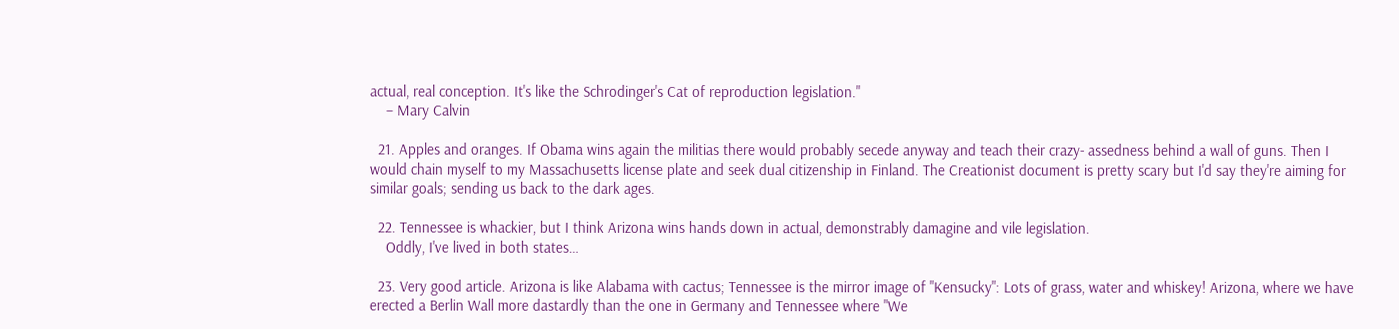actual, real conception. It's like the Schrodinger's Cat of reproduction legislation."
    – Mary Calvin

  21. Apples and oranges. If Obama wins again the militias there would probably secede anyway and teach their crazy- assedness behind a wall of guns. Then I would chain myself to my Massachusetts license plate and seek dual citizenship in Finland. The Creationist document is pretty scary but I'd say they're aiming for similar goals; sending us back to the dark ages.

  22. Tennessee is whackier, but I think Arizona wins hands down in actual, demonstrably damagine and vile legislation.
    Oddly, I've lived in both states…

  23. Very good article. Arizona is like Alabama with cactus; Tennessee is the mirror image of "Kensucky": Lots of grass, water and whiskey! Arizona, where we have erected a Berlin Wall more dastardly than the one in Germany and Tennessee where "We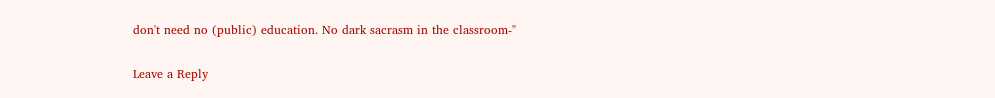don't need no (public) education. No dark sacrasm in the classroom-"

Leave a Reply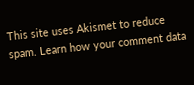This site uses Akismet to reduce spam. Learn how your comment data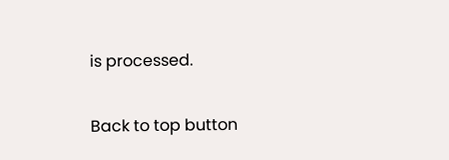is processed.

Back to top button